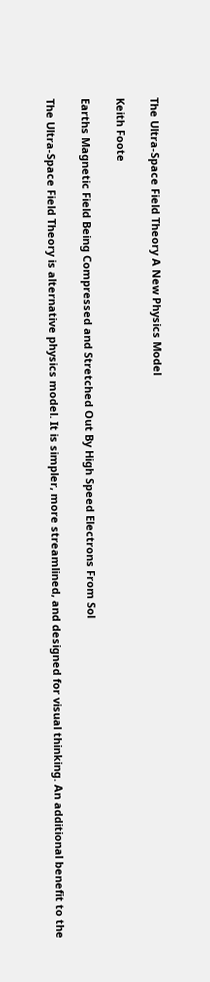The Ultra-Space Field Theory A New Physics Model

Keith Foote

Earths Magnetic Field Being Compressed and Stretched Out By High Speed Electrons From Sol

The Ultra-Space Field Theory is alternative physics model. It is simpler, more streamlined, and designed for visual thinking. An additional benefit to the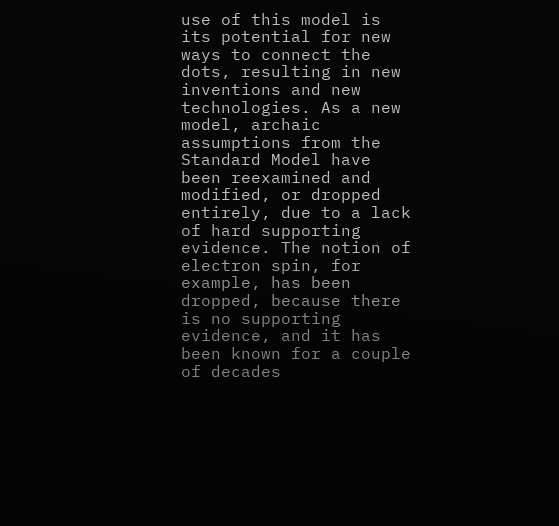use of this model is its potential for new ways to connect the dots, resulting in new inventions and new technologies. As a new model, archaic assumptions from the Standard Model have been reexamined and modified, or dropped entirely, due to a lack of hard supporting evidence. The notion of electron spin, for example, has been dropped, because there is no supporting evidence, and it has been known for a couple of decades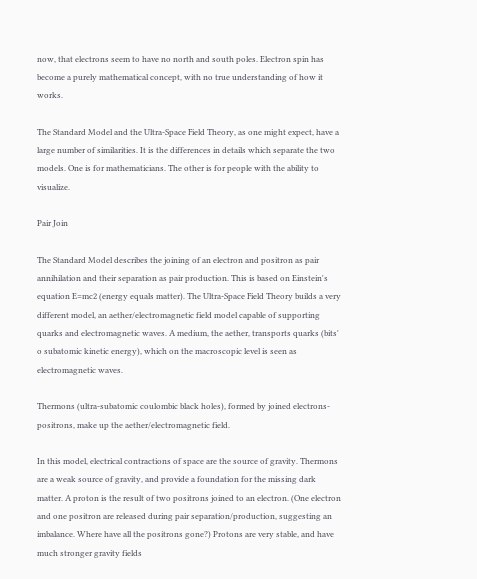now, that electrons seem to have no north and south poles. Electron spin has become a purely mathematical concept, with no true understanding of how it works.

The Standard Model and the Ultra-Space Field Theory, as one might expect, have a large number of similarities. It is the differences in details which separate the two models. One is for mathematicians. The other is for people with the ability to visualize.

Pair Join

The Standard Model describes the joining of an electron and positron as pair annihilation and their separation as pair production. This is based on Einstein's equation E=mc2 (energy equals matter). The Ultra-Space Field Theory builds a very different model, an aether/electromagnetic field model capable of supporting quarks and electromagnetic waves. A medium, the aether, transports quarks (bits' o subatomic kinetic energy), which on the macroscopic level is seen as electromagnetic waves.

Thermons (ultra-subatomic coulombic black holes), formed by joined electrons-positrons, make up the aether/electromagnetic field.

In this model, electrical contractions of space are the source of gravity. Thermons are a weak source of gravity, and provide a foundation for the missing dark matter. A proton is the result of two positrons joined to an electron. (One electron and one positron are released during pair separation/production, suggesting an imbalance. Where have all the positrons gone?) Protons are very stable, and have much stronger gravity fields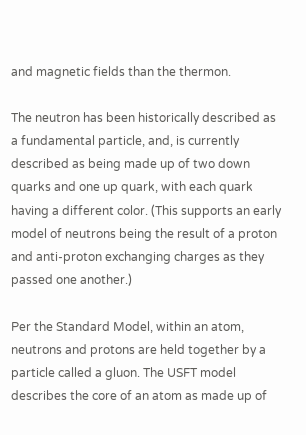and magnetic fields than the thermon.

The neutron has been historically described as a fundamental particle, and, is currently described as being made up of two down quarks and one up quark, with each quark having a different color. (This supports an early model of neutrons being the result of a proton and anti-proton exchanging charges as they passed one another.)

Per the Standard Model, within an atom, neutrons and protons are held together by a particle called a gluon. The USFT model describes the core of an atom as made up of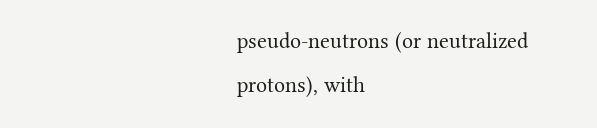pseudo-neutrons (or neutralized protons), with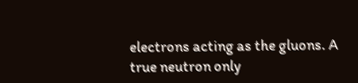electrons acting as the gluons. A true neutron only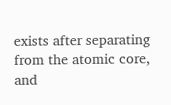exists after separating from the atomic core, and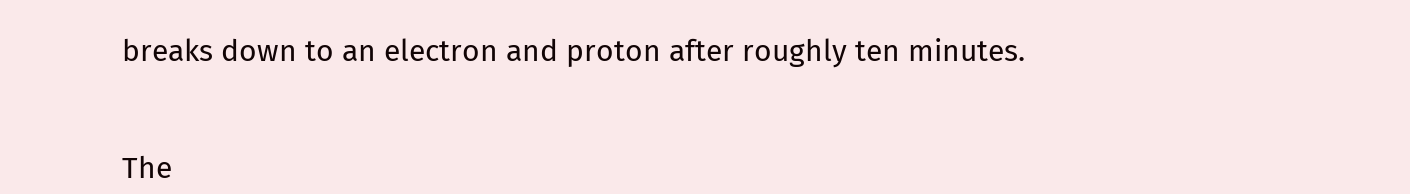breaks down to an electron and proton after roughly ten minutes.


The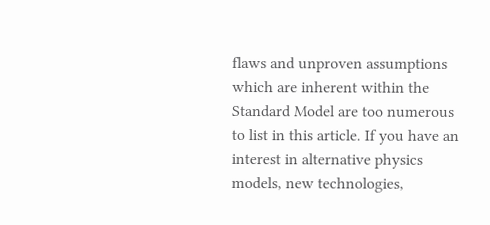flaws and unproven assumptions which are inherent within the Standard Model are too numerous to list in this article. If you have an interest in alternative physics models, new technologies,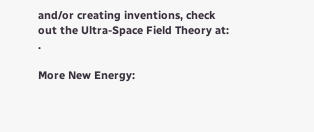and/or creating inventions, check out the Ultra-Space Field Theory at: .

More New Energy: